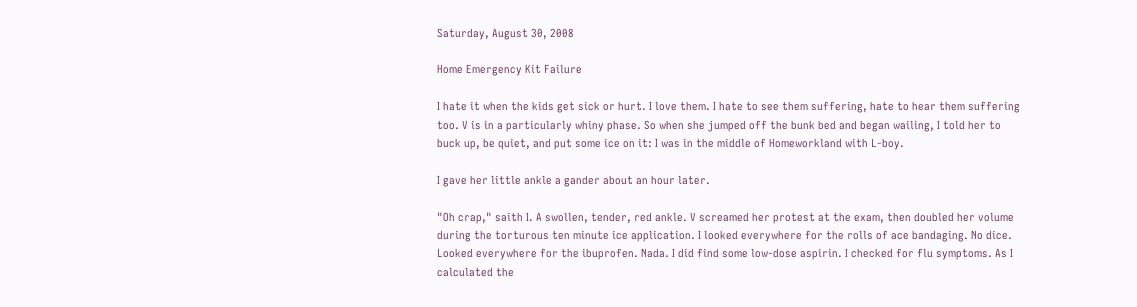Saturday, August 30, 2008

Home Emergency Kit Failure

I hate it when the kids get sick or hurt. I love them. I hate to see them suffering, hate to hear them suffering too. V is in a particularly whiny phase. So when she jumped off the bunk bed and began wailing, I told her to buck up, be quiet, and put some ice on it: I was in the middle of Homeworkland with L-boy.

I gave her little ankle a gander about an hour later.

"Oh crap," saith I. A swollen, tender, red ankle. V screamed her protest at the exam, then doubled her volume during the torturous ten minute ice application. I looked everywhere for the rolls of ace bandaging. No dice. Looked everywhere for the ibuprofen. Nada. I did find some low-dose aspirin. I checked for flu symptoms. As I calculated the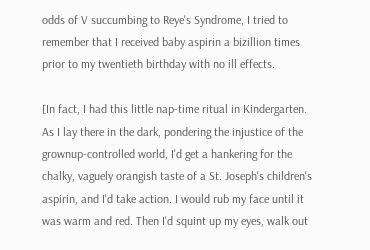odds of V succumbing to Reye's Syndrome, I tried to remember that I received baby aspirin a bizillion times prior to my twentieth birthday with no ill effects.

[In fact, I had this little nap-time ritual in Kindergarten. As I lay there in the dark, pondering the injustice of the grownup-controlled world, I'd get a hankering for the chalky, vaguely orangish taste of a St. Joseph's children's aspirin, and I'd take action. I would rub my face until it was warm and red. Then I'd squint up my eyes, walk out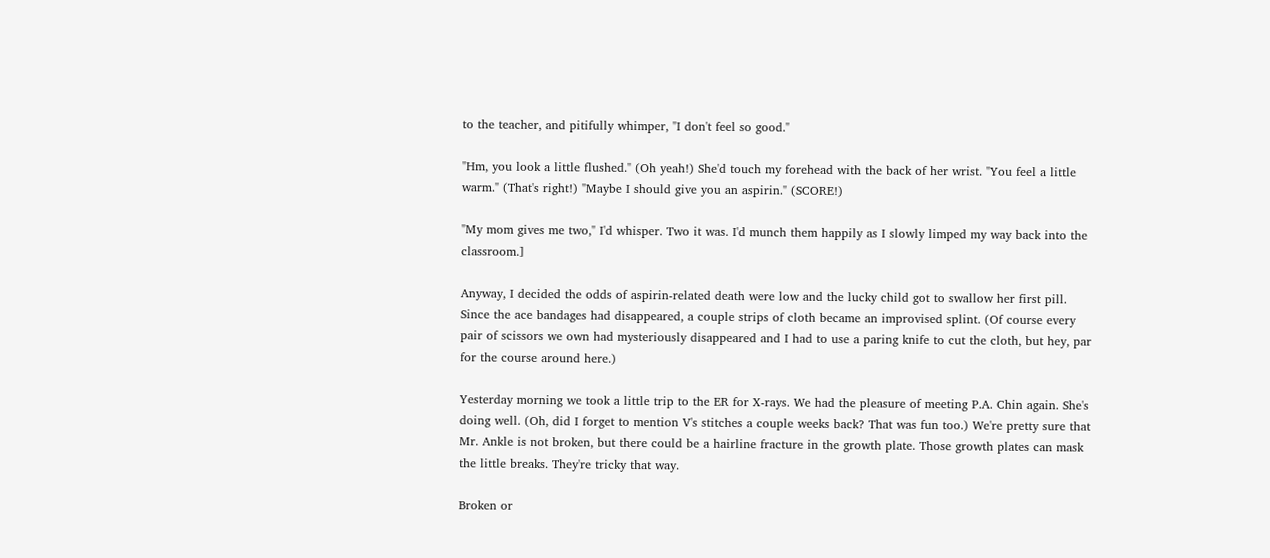to the teacher, and pitifully whimper, "I don't feel so good."

"Hm, you look a little flushed." (Oh yeah!) She'd touch my forehead with the back of her wrist. "You feel a little warm." (That's right!) "Maybe I should give you an aspirin." (SCORE!)

"My mom gives me two," I'd whisper. Two it was. I'd munch them happily as I slowly limped my way back into the classroom.]

Anyway, I decided the odds of aspirin-related death were low and the lucky child got to swallow her first pill. Since the ace bandages had disappeared, a couple strips of cloth became an improvised splint. (Of course every pair of scissors we own had mysteriously disappeared and I had to use a paring knife to cut the cloth, but hey, par for the course around here.)

Yesterday morning we took a little trip to the ER for X-rays. We had the pleasure of meeting P.A. Chin again. She's doing well. (Oh, did I forget to mention V's stitches a couple weeks back? That was fun too.) We're pretty sure that Mr. Ankle is not broken, but there could be a hairline fracture in the growth plate. Those growth plates can mask the little breaks. They're tricky that way.

Broken or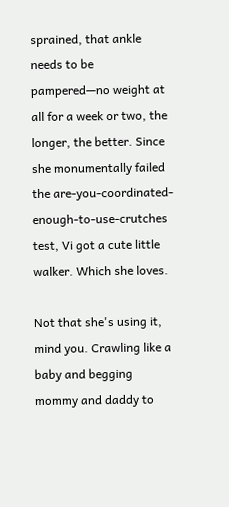sprained, that ankle needs to be pampered—no weight at all for a week or two, the longer, the better. Since she monumentally failed the are-you-coordinated-enough-to-use-crutches test, Vi got a cute little walker. Which she loves.

Not that she's using it, mind you. Crawling like a baby and begging mommy and daddy to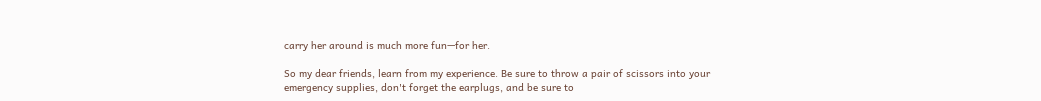carry her around is much more fun—for her.

So my dear friends, learn from my experience. Be sure to throw a pair of scissors into your emergency supplies, don't forget the earplugs, and be sure to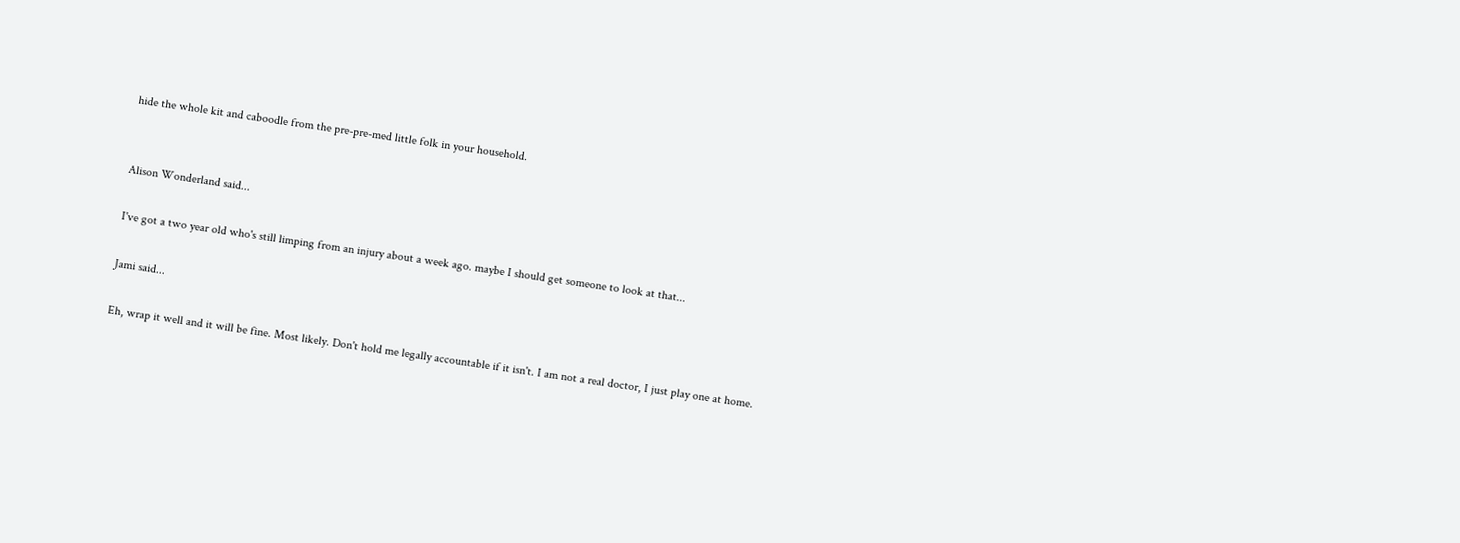hide the whole kit and caboodle from the pre-pre-med little folk in your household.


Alison Wonderland said...

I've got a two year old who's still limping from an injury about a week ago. maybe I should get someone to look at that...

Jami said...

Eh, wrap it well and it will be fine. Most likely. Don't hold me legally accountable if it isn't. I am not a real doctor, I just play one at home.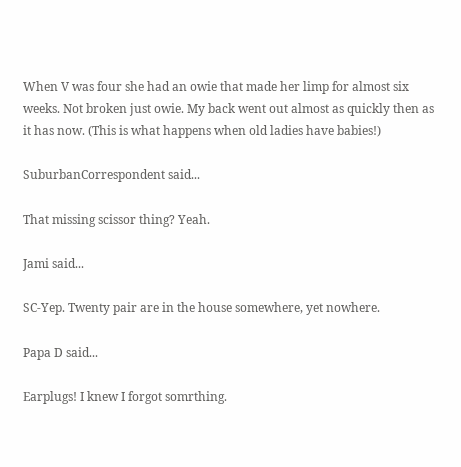When V was four she had an owie that made her limp for almost six weeks. Not broken just owie. My back went out almost as quickly then as it has now. (This is what happens when old ladies have babies!)

SuburbanCorrespondent said...

That missing scissor thing? Yeah.

Jami said...

SC-Yep. Twenty pair are in the house somewhere, yet nowhere.

Papa D said...

Earplugs! I knew I forgot somrthing.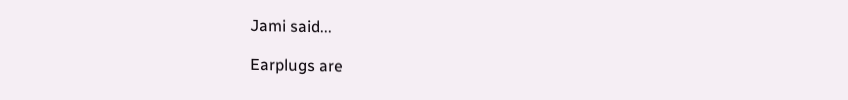Jami said...

Earplugs are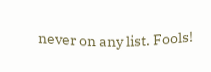never on any list. Fools!